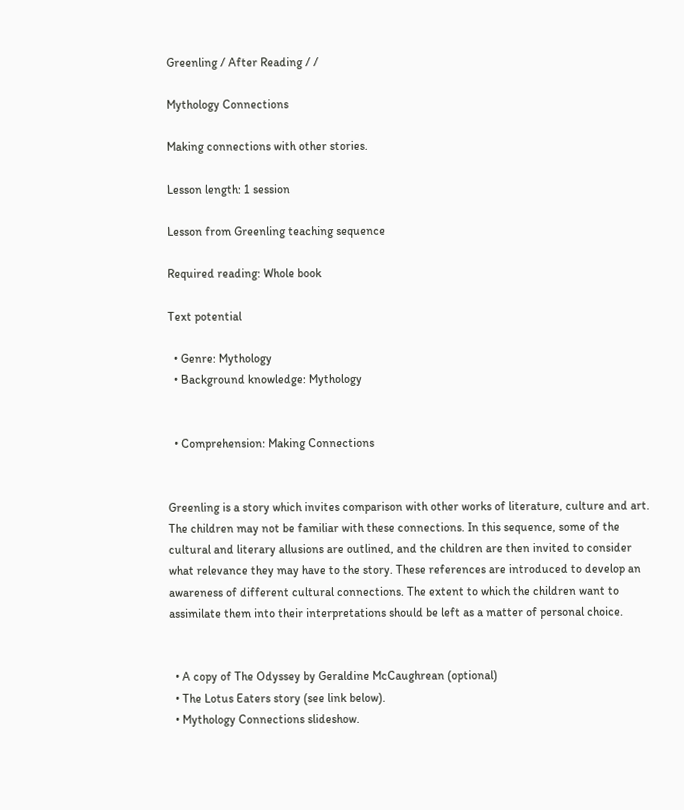Greenling / After Reading / /

Mythology Connections

Making connections with other stories.

Lesson length: 1 session

Lesson from Greenling teaching sequence

Required reading: Whole book

Text potential

  • Genre: Mythology
  • Background knowledge: Mythology


  • Comprehension: Making Connections


Greenling is a story which invites comparison with other works of literature, culture and art. The children may not be familiar with these connections. In this sequence, some of the cultural and literary allusions are outlined, and the children are then invited to consider what relevance they may have to the story. These references are introduced to develop an awareness of different cultural connections. The extent to which the children want to assimilate them into their interpretations should be left as a matter of personal choice.


  • A copy of The Odyssey by Geraldine McCaughrean (optional)
  • The Lotus Eaters story (see link below).
  • Mythology Connections slideshow.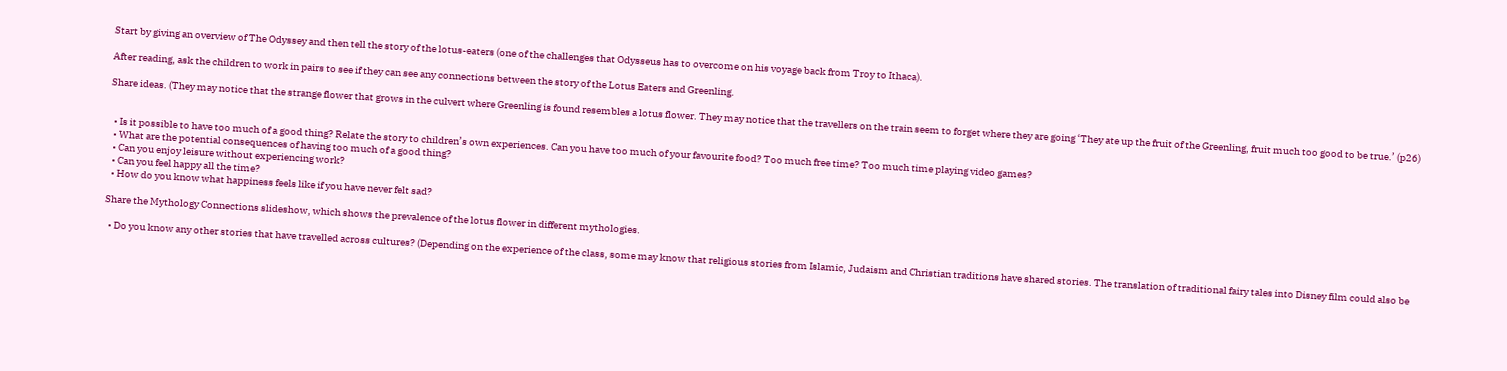Start by giving an overview of The Odyssey and then tell the story of the lotus-eaters (one of the challenges that Odysseus has to overcome on his voyage back from Troy to Ithaca).

After reading, ask the children to work in pairs to see if they can see any connections between the story of the Lotus Eaters and Greenling.

Share ideas. (They may notice that the strange flower that grows in the culvert where Greenling is found resembles a lotus flower. They may notice that the travellers on the train seem to forget where they are going ‘They ate up the fruit of the Greenling, fruit much too good to be true.’ (p26)


  • Is it possible to have too much of a good thing? Relate the story to children’s own experiences. Can you have too much of your favourite food? Too much free time? Too much time playing video games?
  • What are the potential consequences of having too much of a good thing?
  • Can you enjoy leisure without experiencing work?
  • Can you feel happy all the time?
  • How do you know what happiness feels like if you have never felt sad?

Share the Mythology Connections slideshow, which shows the prevalence of the lotus flower in different mythologies.

  • Do you know any other stories that have travelled across cultures? (Depending on the experience of the class, some may know that religious stories from Islamic, Judaism and Christian traditions have shared stories. The translation of traditional fairy tales into Disney film could also be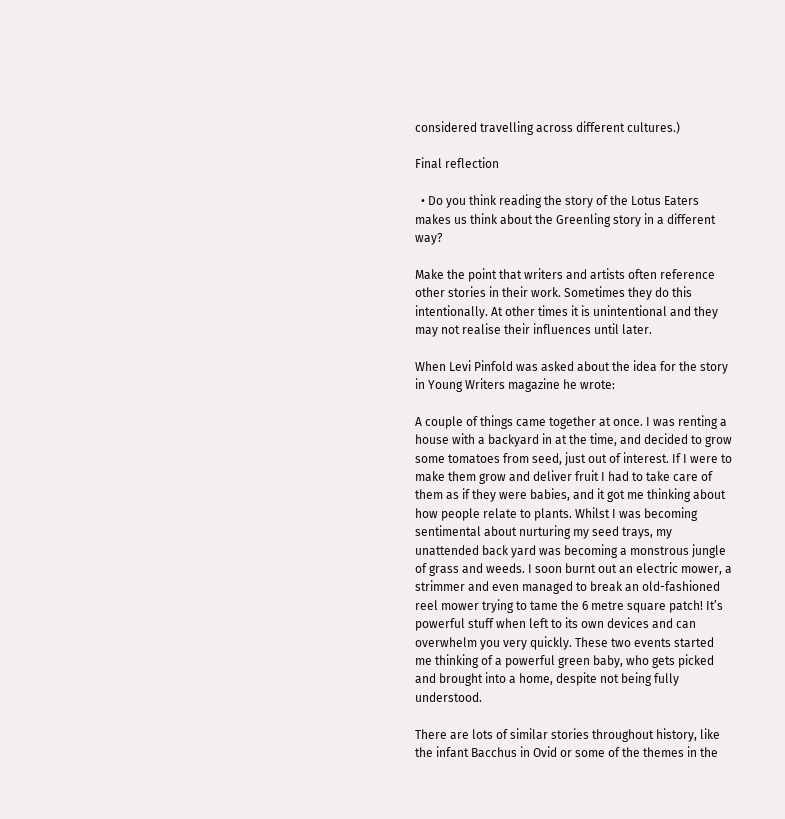considered travelling across different cultures.)

Final reflection

  • Do you think reading the story of the Lotus Eaters makes us think about the Greenling story in a different way?

Make the point that writers and artists often reference other stories in their work. Sometimes they do this intentionally. At other times it is unintentional and they may not realise their influences until later.

When Levi Pinfold was asked about the idea for the story in Young Writers magazine he wrote:

A couple of things came together at once. I was renting a house with a backyard in at the time, and decided to grow some tomatoes from seed, just out of interest. If I were to make them grow and deliver fruit I had to take care of them as if they were babies, and it got me thinking about how people relate to plants. Whilst I was becoming sentimental about nurturing my seed trays, my unattended back yard was becoming a monstrous jungle of grass and weeds. I soon burnt out an electric mower, a strimmer and even managed to break an old-fashioned reel mower trying to tame the 6 metre square patch! It’s powerful stuff when left to its own devices and can overwhelm you very quickly. These two events started me thinking of a powerful green baby, who gets picked and brought into a home, despite not being fully understood.

There are lots of similar stories throughout history, like the infant Bacchus in Ovid or some of the themes in the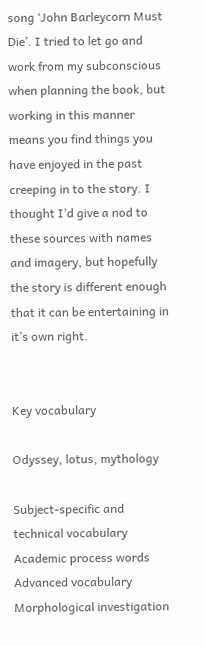song ‘John Barleycorn Must Die’. I tried to let go and work from my subconscious when planning the book, but working in this manner means you find things you have enjoyed in the past creeping in to the story. I thought I’d give a nod to these sources with names and imagery, but hopefully the story is different enough that it can be entertaining in it’s own right.


Key vocabulary

Odyssey, lotus, mythology

Subject-specific and technical vocabulary
Academic process words
Advanced vocabulary
Morphological investigation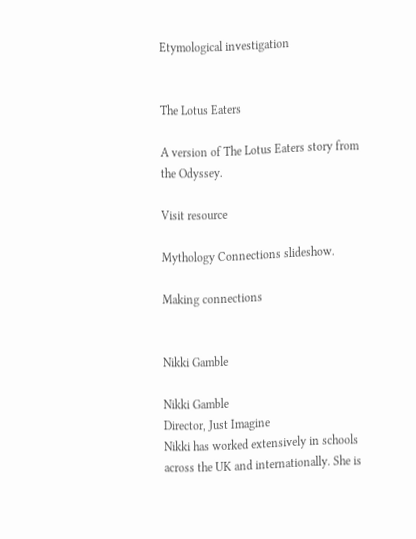Etymological investigation


The Lotus Eaters

A version of The Lotus Eaters story from the Odyssey.

Visit resource

Mythology Connections slideshow.

Making connections


Nikki Gamble

Nikki Gamble
Director, Just Imagine
Nikki has worked extensively in schools across the UK and internationally. She is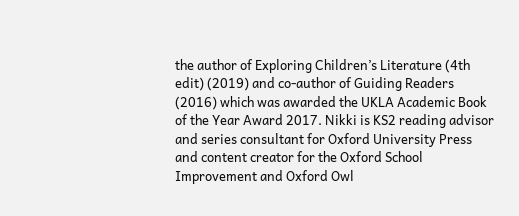the author of Exploring Children’s Literature (4th edit) (2019) and co-author of Guiding Readers (2016) which was awarded the UKLA Academic Book of the Year Award 2017. Nikki is KS2 reading advisor and series consultant for Oxford University Press and content creator for the Oxford School Improvement and Oxford Owl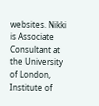websites. Nikki is Associate Consultant at the University of London, Institute of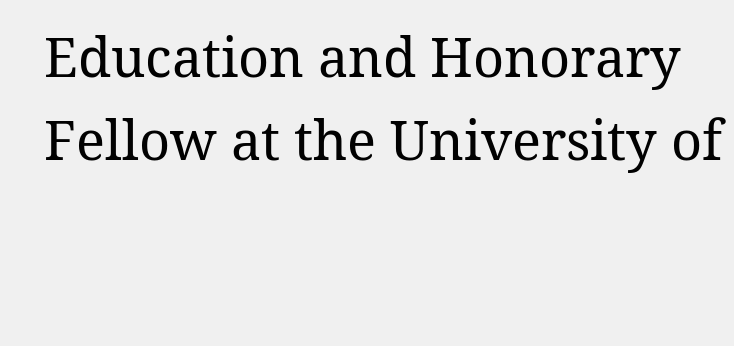Education and Honorary Fellow at the University of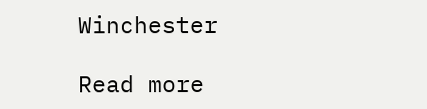Winchester

Read more